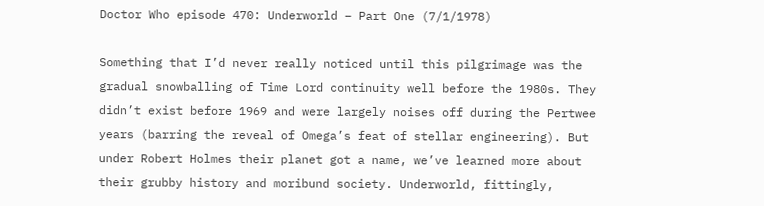Doctor Who episode 470: Underworld – Part One (7/1/1978)

Something that I’d never really noticed until this pilgrimage was the gradual snowballing of Time Lord continuity well before the 1980s. They didn’t exist before 1969 and were largely noises off during the Pertwee years (barring the reveal of Omega’s feat of stellar engineering). But under Robert Holmes their planet got a name, we’ve learned more about their grubby history and moribund society. Underworld, fittingly,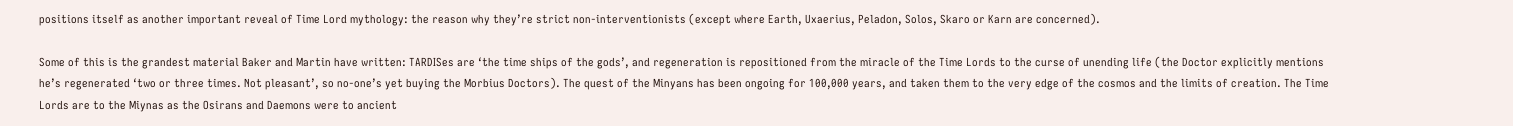positions itself as another important reveal of Time Lord mythology: the reason why they’re strict non-interventionists (except where Earth, Uxaerius, Peladon, Solos, Skaro or Karn are concerned).

Some of this is the grandest material Baker and Martin have written: TARDISes are ‘the time ships of the gods’, and regeneration is repositioned from the miracle of the Time Lords to the curse of unending life (the Doctor explicitly mentions he’s regenerated ‘two or three times. Not pleasant’, so no-one’s yet buying the Morbius Doctors). The quest of the Minyans has been ongoing for 100,000 years, and taken them to the very edge of the cosmos and the limits of creation. The Time Lords are to the Miynas as the Osirans and Daemons were to ancient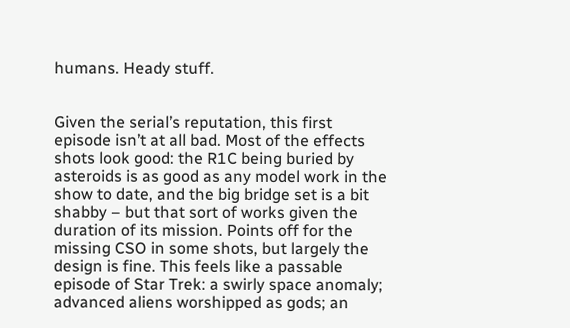humans. Heady stuff.


Given the serial’s reputation, this first episode isn’t at all bad. Most of the effects shots look good: the R1C being buried by asteroids is as good as any model work in the show to date, and the big bridge set is a bit shabby – but that sort of works given the duration of its mission. Points off for the missing CSO in some shots, but largely the design is fine. This feels like a passable episode of Star Trek: a swirly space anomaly; advanced aliens worshipped as gods; an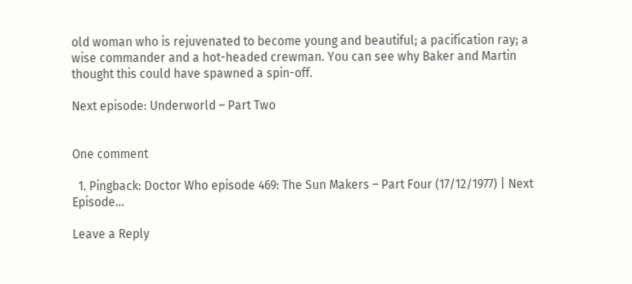old woman who is rejuvenated to become young and beautiful; a pacification ray; a wise commander and a hot-headed crewman. You can see why Baker and Martin thought this could have spawned a spin-off.

Next episode: Underworld – Part Two


One comment

  1. Pingback: Doctor Who episode 469: The Sun Makers – Part Four (17/12/1977) | Next Episode...

Leave a Reply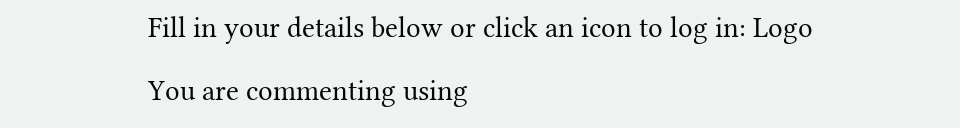Fill in your details below or click an icon to log in: Logo

You are commenting using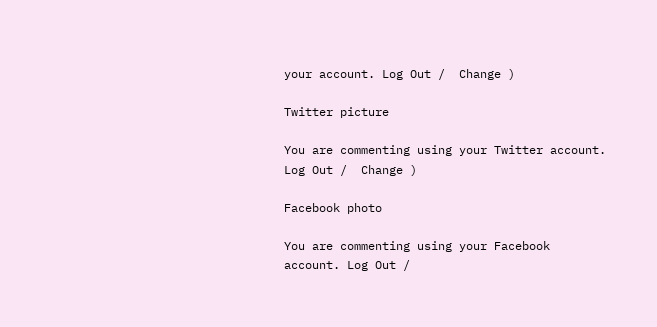your account. Log Out /  Change )

Twitter picture

You are commenting using your Twitter account. Log Out /  Change )

Facebook photo

You are commenting using your Facebook account. Log Out /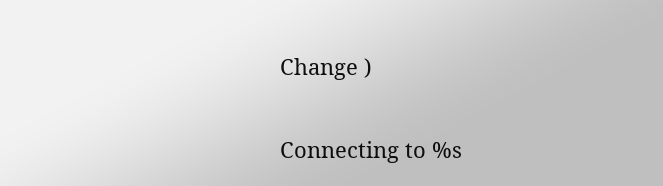Change )

Connecting to %s